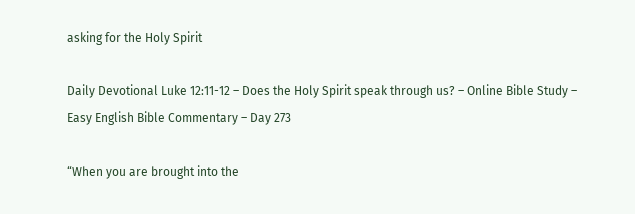asking for the Holy Spirit

Daily Devotional Luke 12:11-12 – Does the Holy Spirit speak through us? – Online Bible Study – Easy English Bible Commentary – Day 273

“When you are brought into the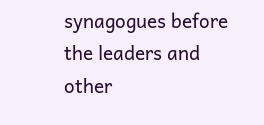synagogues before the leaders and other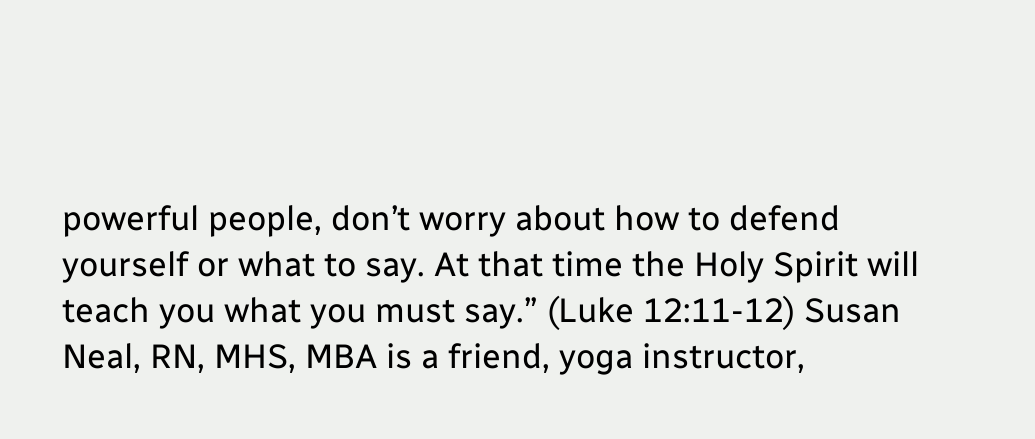powerful people, don’t worry about how to defend yourself or what to say. At that time the Holy Spirit will teach you what you must say.” (Luke 12:11-12) Susan Neal, RN, MHS, MBA is a friend, yoga instructor,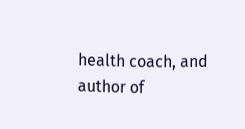health coach, and author of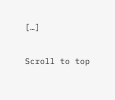[…]

Scroll to top